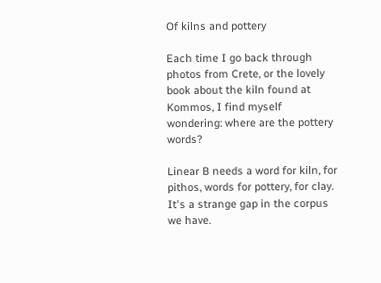Of kilns and pottery

Each time I go back through photos from Crete, or the lovely book about the kiln found at Kommos, I find myself wondering: where are the pottery words?

Linear B needs a word for kiln, for pithos, words for pottery, for clay. It's a strange gap in the corpus we have.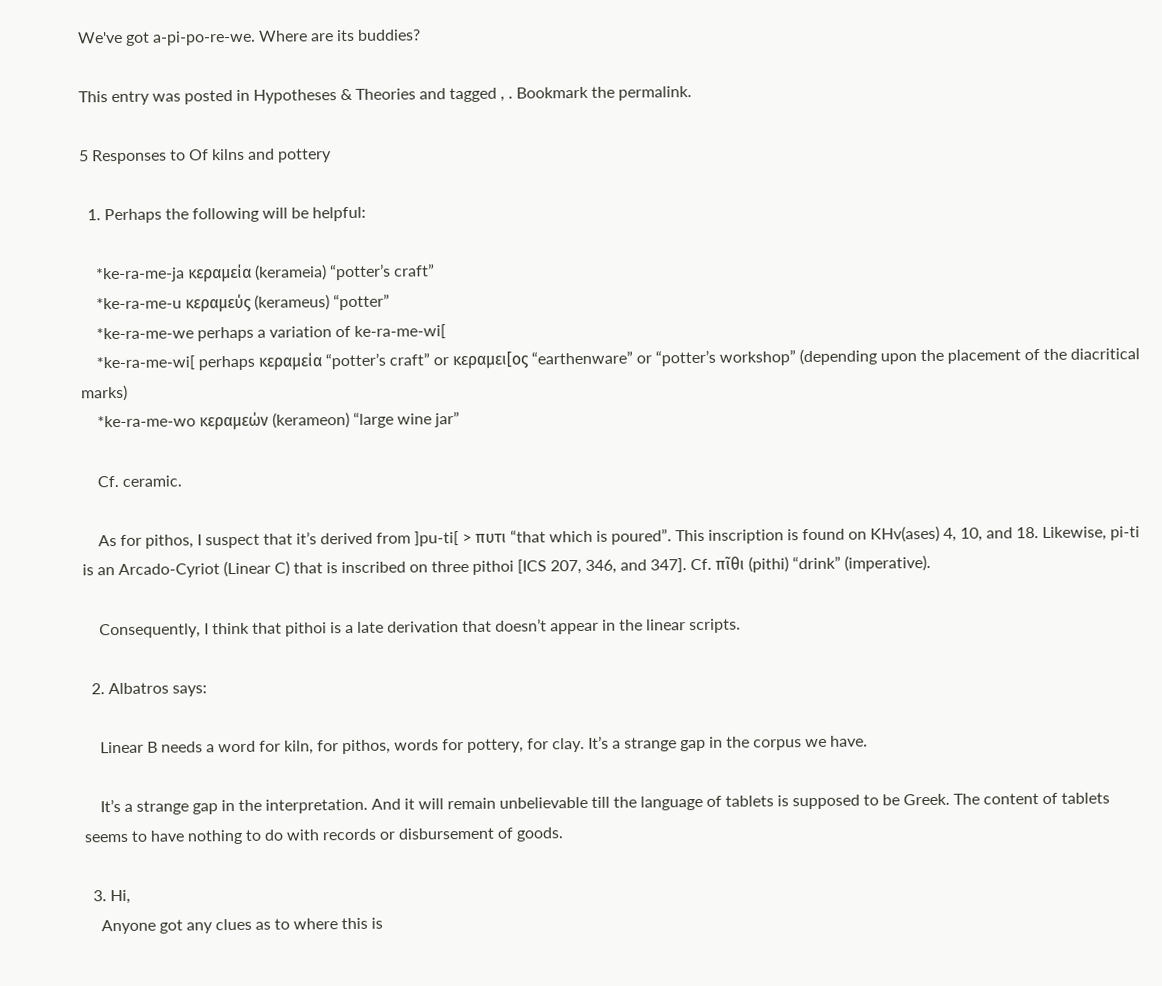We've got a-pi-po-re-we. Where are its buddies?

This entry was posted in Hypotheses & Theories and tagged , . Bookmark the permalink.

5 Responses to Of kilns and pottery

  1. Perhaps the following will be helpful:

    *ke-ra-me-ja κεραμεία (kerameia) “potter’s craft”
    *ke-ra-me-u κεραμεύς (kerameus) “potter”
    *ke-ra-me-we perhaps a variation of ke-ra-me-wi[
    *ke-ra-me-wi[ perhaps κεραμεία “potter’s craft” or κεραμει[ος “earthenware” or “potter’s workshop” (depending upon the placement of the diacritical marks)
    *ke-ra-me-wo κεραμεών (kerameon) “large wine jar”

    Cf. ceramic.

    As for pithos, I suspect that it’s derived from ]pu-ti[ > πυτι “that which is poured”. This inscription is found on KHv(ases) 4, 10, and 18. Likewise, pi-ti is an Arcado-Cyriot (Linear C) that is inscribed on three pithoi [ICS 207, 346, and 347]. Cf. πῖθι (pithi) “drink” (imperative).

    Consequently, I think that pithoi is a late derivation that doesn’t appear in the linear scripts.

  2. Albatros says:

    Linear B needs a word for kiln, for pithos, words for pottery, for clay. It’s a strange gap in the corpus we have.

    It’s a strange gap in the interpretation. And it will remain unbelievable till the language of tablets is supposed to be Greek. The content of tablets seems to have nothing to do with records or disbursement of goods.

  3. Hi,
    Anyone got any clues as to where this is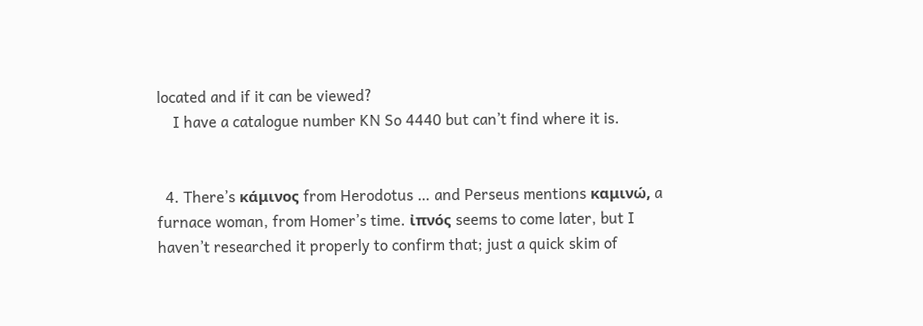located and if it can be viewed?
    I have a catalogue number KN So 4440 but can’t find where it is.


  4. There’s κάμινος from Herodotus … and Perseus mentions καμινώ, a furnace woman, from Homer’s time. ἰπνός seems to come later, but I haven’t researched it properly to confirm that; just a quick skim of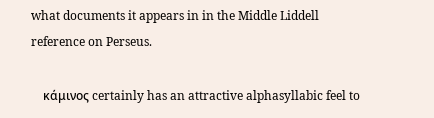what documents it appears in in the Middle Liddell reference on Perseus.

    κάμινος certainly has an attractive alphasyllabic feel to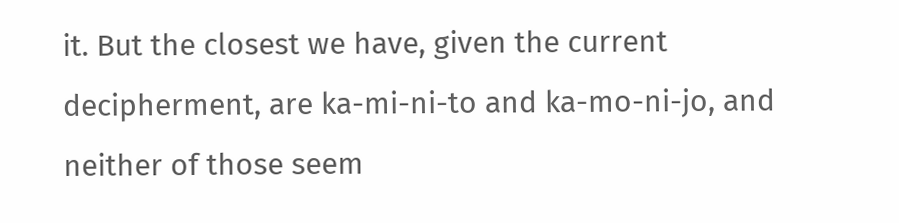it. But the closest we have, given the current decipherment, are ka-mi-ni-to and ka-mo-ni-jo, and neither of those seem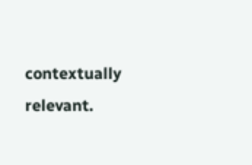contextually relevant.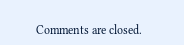Comments are closed.